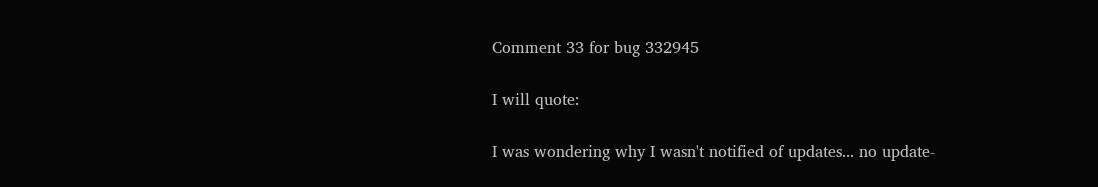Comment 33 for bug 332945

I will quote:

I was wondering why I wasn't notified of updates... no update-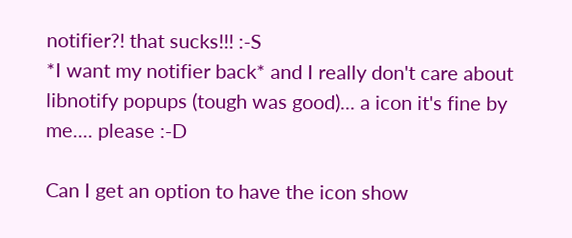notifier?! that sucks!!! :-S
*I want my notifier back* and I really don't care about libnotify popups (tough was good)... a icon it's fine by me.... please :-D

Can I get an option to have the icon show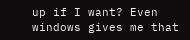up if I want? Even windows gives me that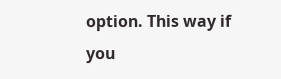option. This way if you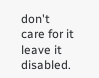don't care for it leave it disabled.